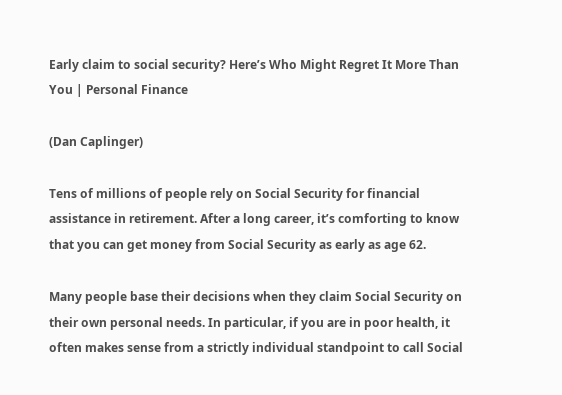Early claim to social security? Here’s Who Might Regret It More Than You | Personal Finance

(Dan Caplinger)

Tens of millions of people rely on Social Security for financial assistance in retirement. After a long career, it’s comforting to know that you can get money from Social Security as early as age 62.

Many people base their decisions when they claim Social Security on their own personal needs. In particular, if you are in poor health, it often makes sense from a strictly individual standpoint to call Social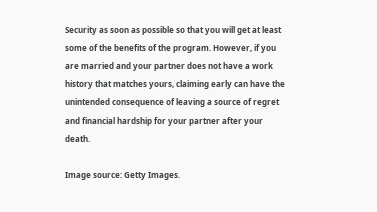Security as soon as possible so that you will get at least some of the benefits of the program. However, if you are married and your partner does not have a work history that matches yours, claiming early can have the unintended consequence of leaving a source of regret and financial hardship for your partner after your death.

Image source: Getty Images.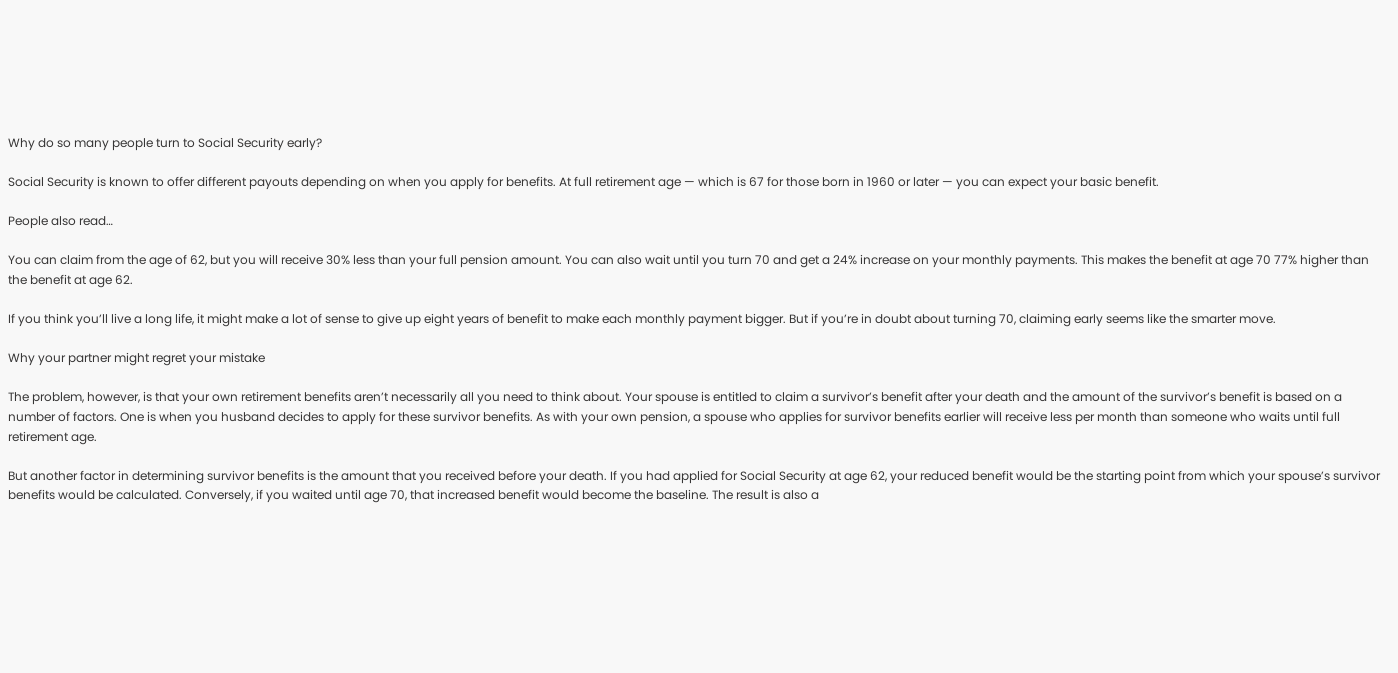Why do so many people turn to Social Security early?

Social Security is known to offer different payouts depending on when you apply for benefits. At full retirement age — which is 67 for those born in 1960 or later — you can expect your basic benefit.

People also read…

You can claim from the age of 62, but you will receive 30% less than your full pension amount. You can also wait until you turn 70 and get a 24% increase on your monthly payments. This makes the benefit at age 70 77% higher than the benefit at age 62.

If you think you’ll live a long life, it might make a lot of sense to give up eight years of benefit to make each monthly payment bigger. But if you’re in doubt about turning 70, claiming early seems like the smarter move.

Why your partner might regret your mistake

The problem, however, is that your own retirement benefits aren’t necessarily all you need to think about. Your spouse is entitled to claim a survivor’s benefit after your death and the amount of the survivor’s benefit is based on a number of factors. One is when you husband decides to apply for these survivor benefits. As with your own pension, a spouse who applies for survivor benefits earlier will receive less per month than someone who waits until full retirement age.

But another factor in determining survivor benefits is the amount that you received before your death. If you had applied for Social Security at age 62, your reduced benefit would be the starting point from which your spouse’s survivor benefits would be calculated. Conversely, if you waited until age 70, that increased benefit would become the baseline. The result is also a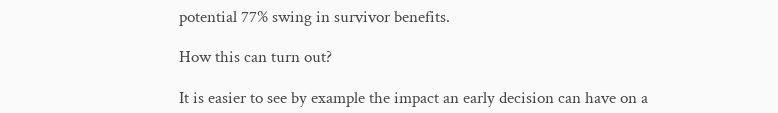potential 77% swing in survivor benefits.

How this can turn out?

It is easier to see by example the impact an early decision can have on a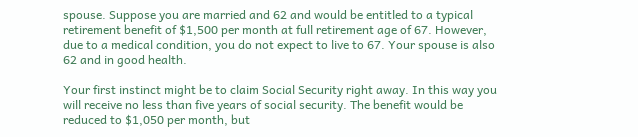spouse. Suppose you are married and 62 and would be entitled to a typical retirement benefit of $1,500 per month at full retirement age of 67. However, due to a medical condition, you do not expect to live to 67. Your spouse is also 62 and in good health.

Your first instinct might be to claim Social Security right away. In this way you will receive no less than five years of social security. The benefit would be reduced to $1,050 per month, but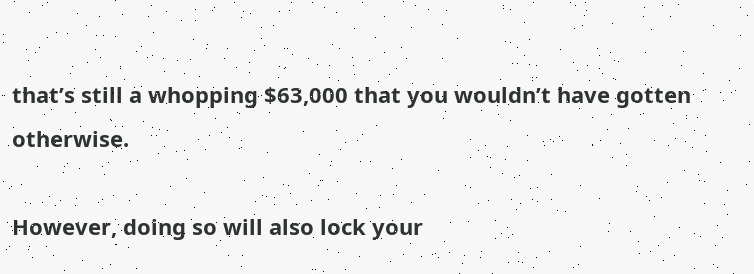that’s still a whopping $63,000 that you wouldn’t have gotten otherwise.

However, doing so will also lock your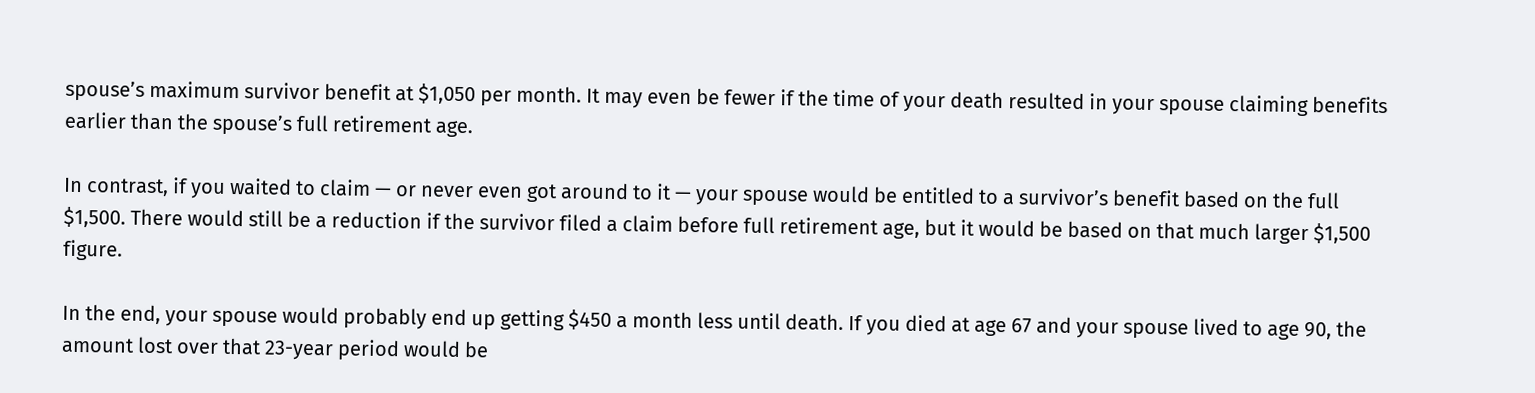spouse’s maximum survivor benefit at $1,050 per month. It may even be fewer if the time of your death resulted in your spouse claiming benefits earlier than the spouse’s full retirement age.

In contrast, if you waited to claim — or never even got around to it — your spouse would be entitled to a survivor’s benefit based on the full $1,500. There would still be a reduction if the survivor filed a claim before full retirement age, but it would be based on that much larger $1,500 figure.

In the end, your spouse would probably end up getting $450 a month less until death. If you died at age 67 and your spouse lived to age 90, the amount lost over that 23-year period would be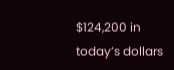$124,200 in today’s dollars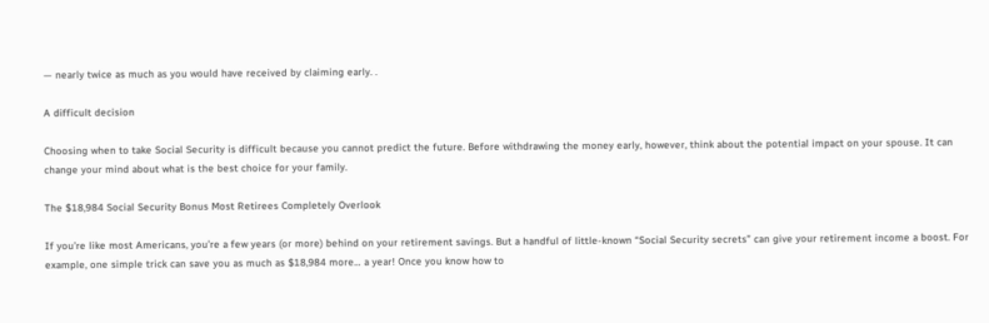— nearly twice as much as you would have received by claiming early. .

A difficult decision

Choosing when to take Social Security is difficult because you cannot predict the future. Before withdrawing the money early, however, think about the potential impact on your spouse. It can change your mind about what is the best choice for your family.

The $18,984 Social Security Bonus Most Retirees Completely Overlook

If you’re like most Americans, you’re a few years (or more) behind on your retirement savings. But a handful of little-known “Social Security secrets” can give your retirement income a boost. For example, one simple trick can save you as much as $18,984 more… a year! Once you know how to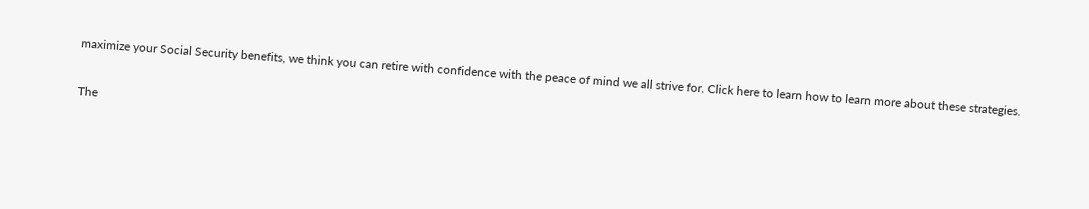maximize your Social Security benefits, we think you can retire with confidence with the peace of mind we all strive for. Click here to learn how to learn more about these strategies.

The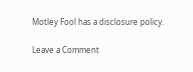Motley Fool has a disclosure policy.

Leave a Comment